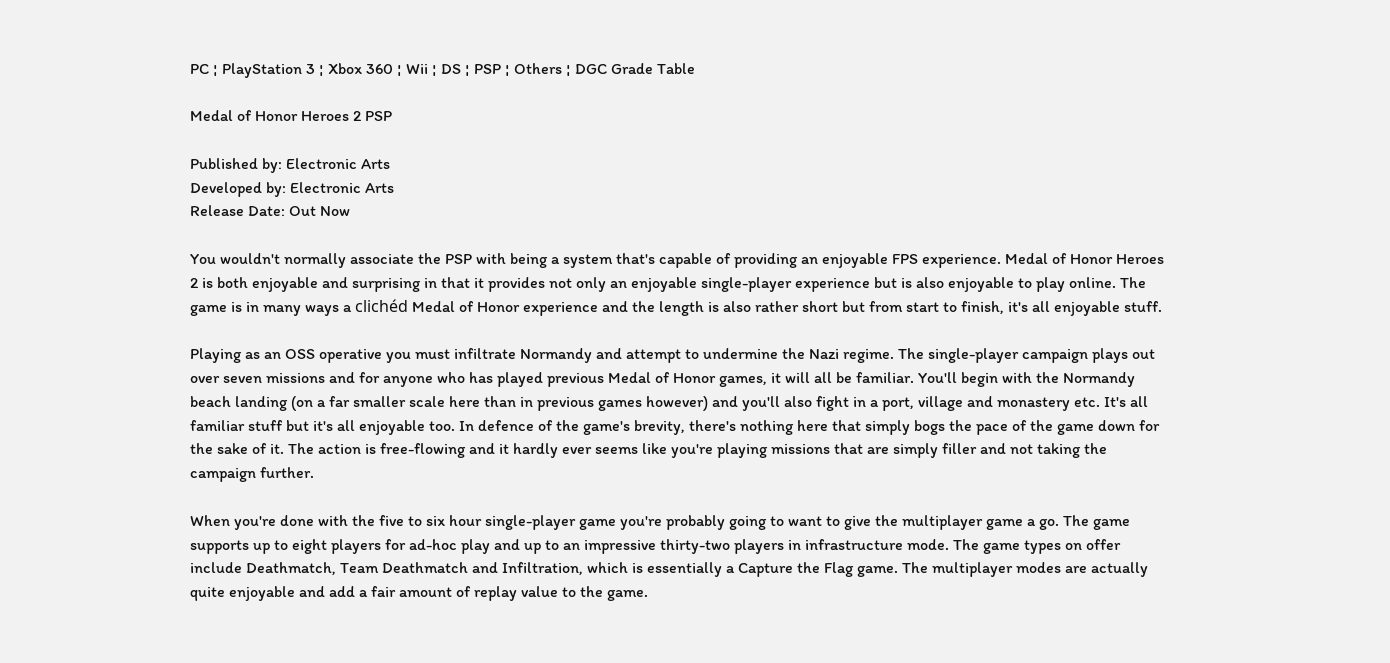PC ¦ PlayStation 3 ¦ Xbox 360 ¦ Wii ¦ DS ¦ PSP ¦ Others ¦ DGC Grade Table

Medal of Honor Heroes 2 PSP

Published by: Electronic Arts
Developed by: Electronic Arts
Release Date: Out Now

You wouldn't normally associate the PSP with being a system that's capable of providing an enjoyable FPS experience. Medal of Honor Heroes 2 is both enjoyable and surprising in that it provides not only an enjoyable single-player experience but is also enjoyable to play online. The game is in many ways a clichéd Medal of Honor experience and the length is also rather short but from start to finish, it's all enjoyable stuff.

Playing as an OSS operative you must infiltrate Normandy and attempt to undermine the Nazi regime. The single-player campaign plays out over seven missions and for anyone who has played previous Medal of Honor games, it will all be familiar. You'll begin with the Normandy beach landing (on a far smaller scale here than in previous games however) and you'll also fight in a port, village and monastery etc. It's all familiar stuff but it's all enjoyable too. In defence of the game's brevity, there's nothing here that simply bogs the pace of the game down for the sake of it. The action is free-flowing and it hardly ever seems like you're playing missions that are simply filler and not taking the campaign further.

When you're done with the five to six hour single-player game you're probably going to want to give the multiplayer game a go. The game supports up to eight players for ad-hoc play and up to an impressive thirty-two players in infrastructure mode. The game types on offer include Deathmatch, Team Deathmatch and Infiltration, which is essentially a Capture the Flag game. The multiplayer modes are actually quite enjoyable and add a fair amount of replay value to the game.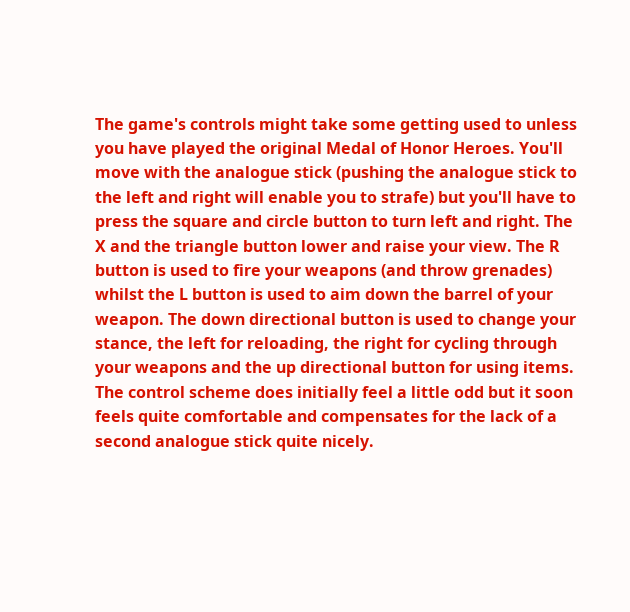The game's controls might take some getting used to unless you have played the original Medal of Honor Heroes. You'll move with the analogue stick (pushing the analogue stick to the left and right will enable you to strafe) but you'll have to press the square and circle button to turn left and right. The X and the triangle button lower and raise your view. The R button is used to fire your weapons (and throw grenades) whilst the L button is used to aim down the barrel of your weapon. The down directional button is used to change your stance, the left for reloading, the right for cycling through your weapons and the up directional button for using items. The control scheme does initially feel a little odd but it soon feels quite comfortable and compensates for the lack of a second analogue stick quite nicely.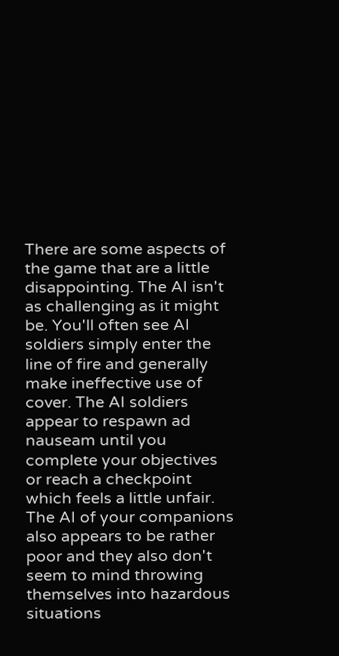There are some aspects of the game that are a little disappointing. The AI isn't as challenging as it might be. You'll often see AI soldiers simply enter the line of fire and generally make ineffective use of cover. The AI soldiers appear to respawn ad nauseam until you complete your objectives or reach a checkpoint which feels a little unfair. The AI of your companions also appears to be rather poor and they also don't seem to mind throwing themselves into hazardous situations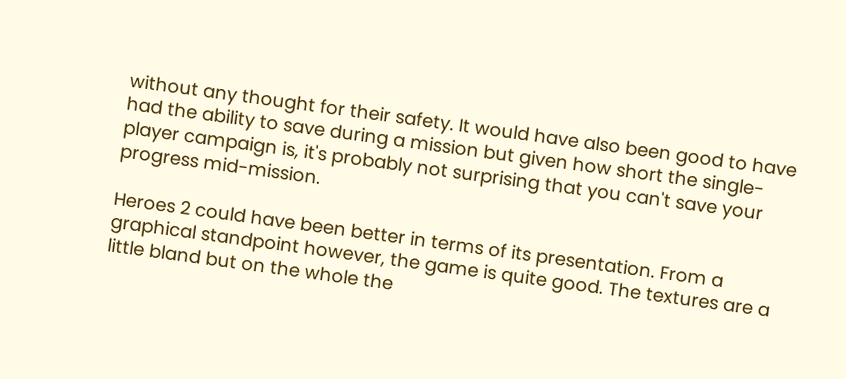without any thought for their safety. It would have also been good to have had the ability to save during a mission but given how short the single-player campaign is, it's probably not surprising that you can't save your progress mid-mission.

Heroes 2 could have been better in terms of its presentation. From a graphical standpoint however, the game is quite good. The textures are a little bland but on the whole the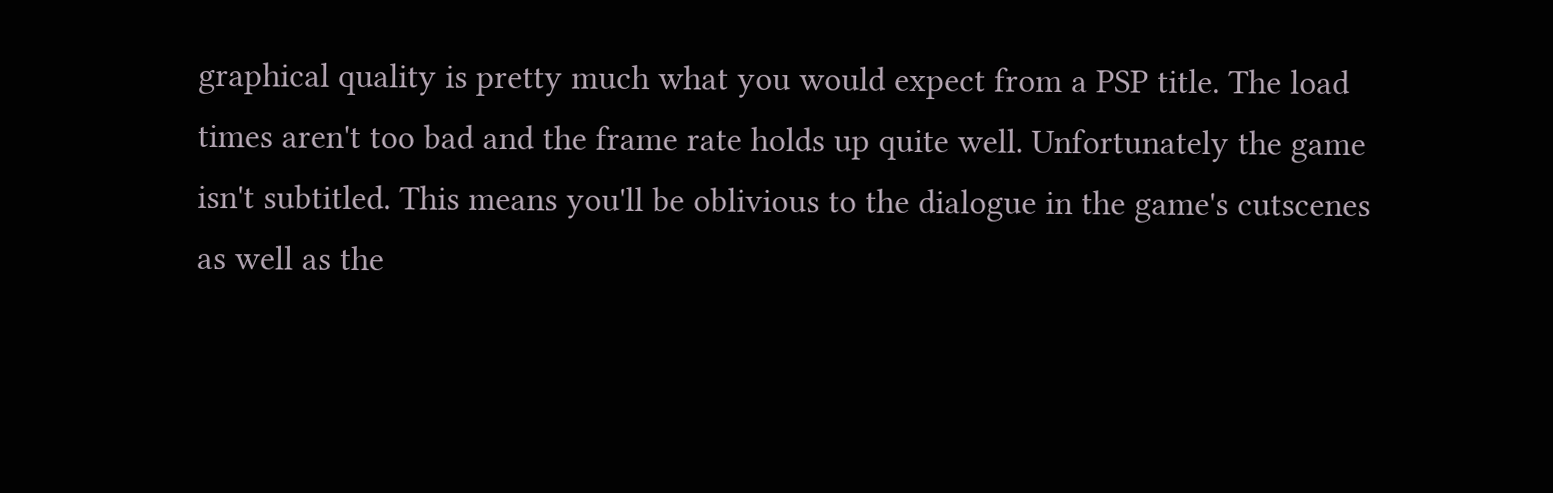graphical quality is pretty much what you would expect from a PSP title. The load times aren't too bad and the frame rate holds up quite well. Unfortunately the game isn't subtitled. This means you'll be oblivious to the dialogue in the game's cutscenes as well as the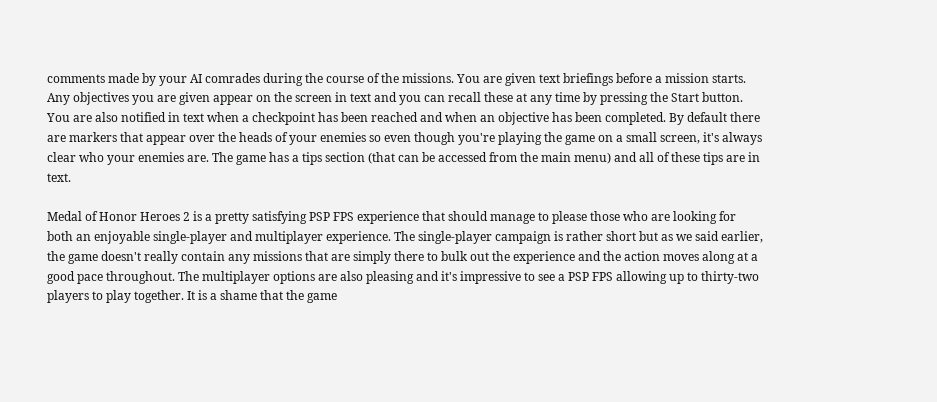comments made by your AI comrades during the course of the missions. You are given text briefings before a mission starts. Any objectives you are given appear on the screen in text and you can recall these at any time by pressing the Start button. You are also notified in text when a checkpoint has been reached and when an objective has been completed. By default there are markers that appear over the heads of your enemies so even though you're playing the game on a small screen, it's always clear who your enemies are. The game has a tips section (that can be accessed from the main menu) and all of these tips are in text.

Medal of Honor Heroes 2 is a pretty satisfying PSP FPS experience that should manage to please those who are looking for both an enjoyable single-player and multiplayer experience. The single-player campaign is rather short but as we said earlier, the game doesn't really contain any missions that are simply there to bulk out the experience and the action moves along at a good pace throughout. The multiplayer options are also pleasing and it's impressive to see a PSP FPS allowing up to thirty-two players to play together. It is a shame that the game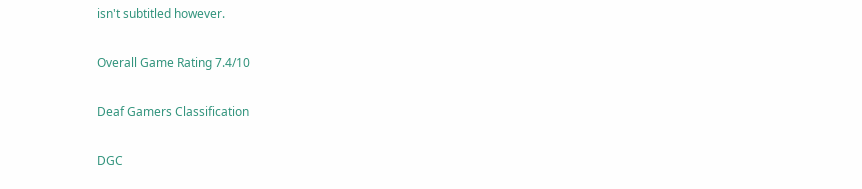isn't subtitled however.

Overall Game Rating 7.4/10

Deaf Gamers Classification

DGC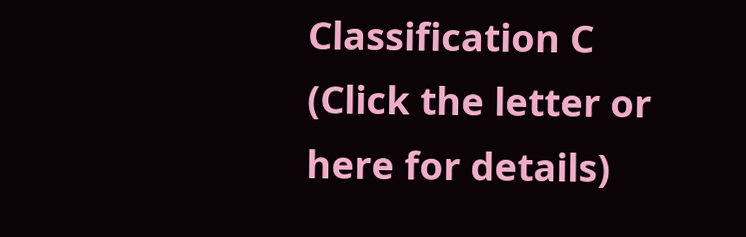Classification C
(Click the letter or here for details)